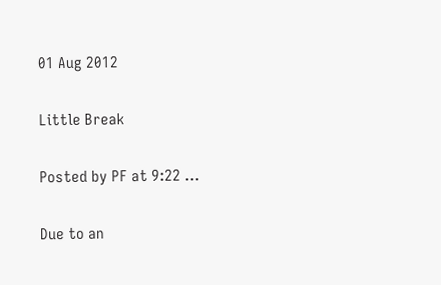01 Aug 2012

Little Break

Posted by PF at 9:22 ...

Due to an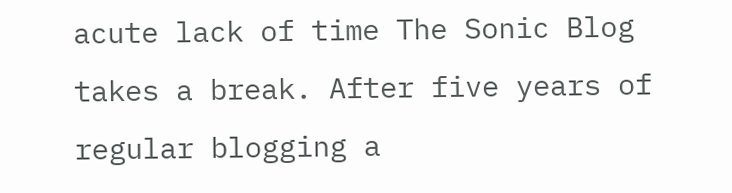acute lack of time The Sonic Blog takes a break. After five years of regular blogging a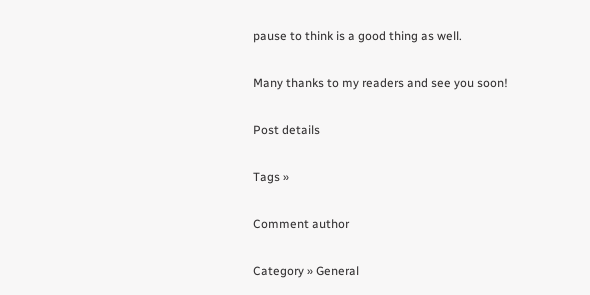pause to think is a good thing as well.

Many thanks to my readers and see you soon!

Post details

Tags »

Comment author

Category » General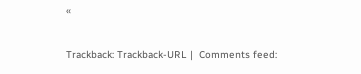«

Trackback: Trackback-URL |  Comments feed: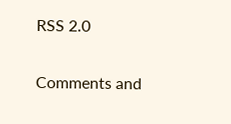RSS 2.0

Comments and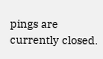pings are currently closed.